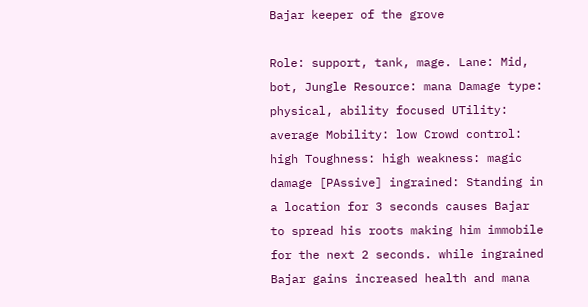Bajar keeper of the grove

Role: support, tank, mage. Lane: Mid, bot, Jungle Resource: mana Damage type: physical, ability focused UTility: average Mobility: low Crowd control: high Toughness: high weakness: magic damage [PAssive] ingrained: Standing in a location for 3 seconds causes Bajar to spread his roots making him immobile for the next 2 seconds. while ingrained Bajar gains increased health and mana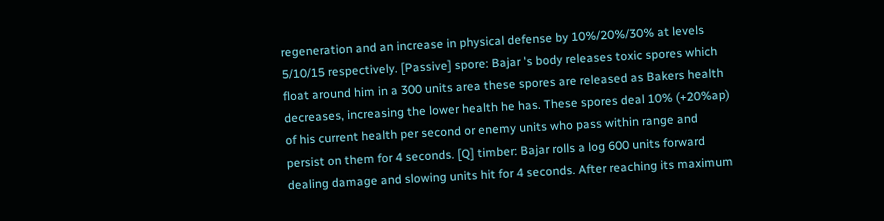regeneration and an increase in physical defense by 10%/20%/30% at levels 5/10/15 respectively. [Passive] spore: Bajar 's body releases toxic spores which float around him in a 300 units area these spores are released as Bakers health decreases, increasing the lower health he has. These spores deal 10% (+20%ap) of his current health per second or enemy units who pass within range and persist on them for 4 seconds. [Q] timber: Bajar rolls a log 600 units forward dealing damage and slowing units hit for 4 seconds. After reaching its maximum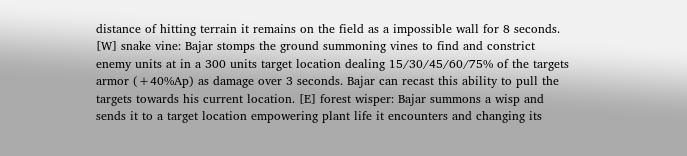distance of hitting terrain it remains on the field as a impossible wall for 8 seconds. [W] snake vine: Bajar stomps the ground summoning vines to find and constrict enemy units at in a 300 units target location dealing 15/30/45/60/75% of the targets armor (+40%Ap) as damage over 3 seconds. Bajar can recast this ability to pull the targets towards his current location. [E] forest wisper: Bajar summons a wisp and sends it to a target location empowering plant life it encounters and changing its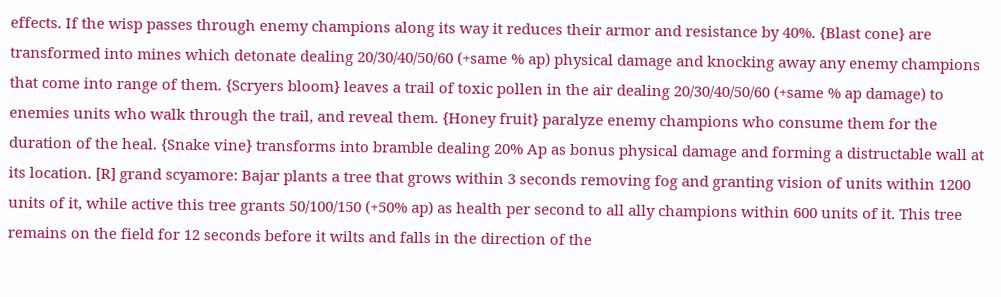effects. If the wisp passes through enemy champions along its way it reduces their armor and resistance by 40%. {Blast cone} are transformed into mines which detonate dealing 20/30/40/50/60 (+same % ap) physical damage and knocking away any enemy champions that come into range of them. {Scryers bloom} leaves a trail of toxic pollen in the air dealing 20/30/40/50/60 (+same % ap damage) to enemies units who walk through the trail, and reveal them. {Honey fruit} paralyze enemy champions who consume them for the duration of the heal. {Snake vine} transforms into bramble dealing 20% Ap as bonus physical damage and forming a distructable wall at its location. [R] grand scyamore: Bajar plants a tree that grows within 3 seconds removing fog and granting vision of units within 1200 units of it, while active this tree grants 50/100/150 (+50% ap) as health per second to all ally champions within 600 units of it. This tree remains on the field for 12 seconds before it wilts and falls in the direction of the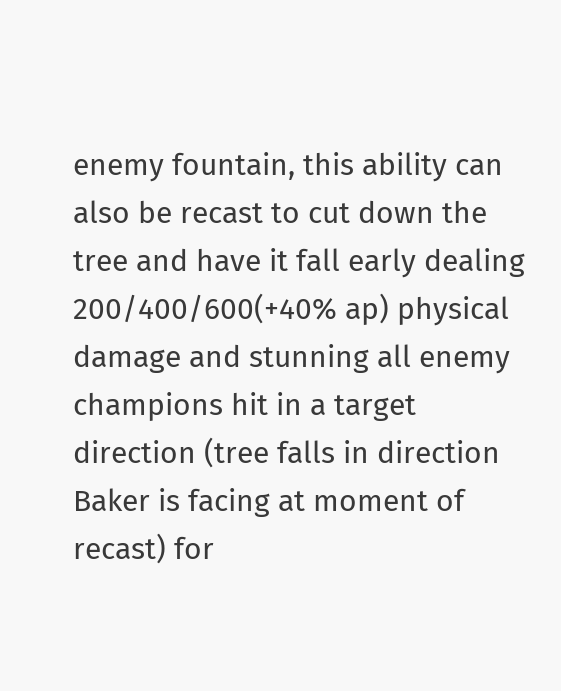enemy fountain, this ability can also be recast to cut down the tree and have it fall early dealing 200/400/600(+40% ap) physical damage and stunning all enemy champions hit in a target direction (tree falls in direction Baker is facing at moment of recast) for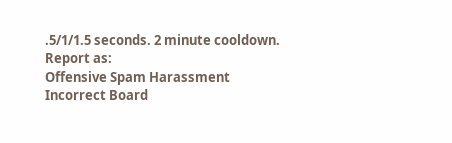.5/1/1.5 seconds. 2 minute cooldown.
Report as:
Offensive Spam Harassment Incorrect Board